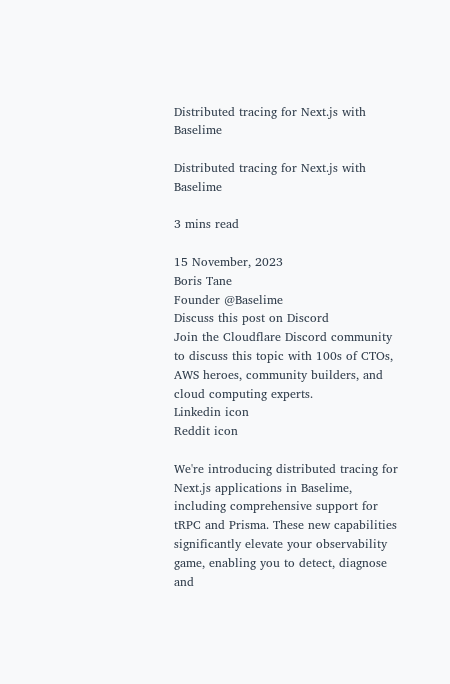Distributed tracing for Next.js with Baselime

Distributed tracing for Next.js with Baselime

3 mins read

15 November, 2023
Boris Tane
Founder @Baselime
Discuss this post on Discord
Join the Cloudflare Discord community to discuss this topic with 100s of CTOs, AWS heroes, community builders, and cloud computing experts.
Linkedin icon
Reddit icon

We're introducing distributed tracing for Next.js applications in Baselime, including comprehensive support for tRPC and Prisma. These new capabilities significantly elevate your observability game, enabling you to detect, diagnose and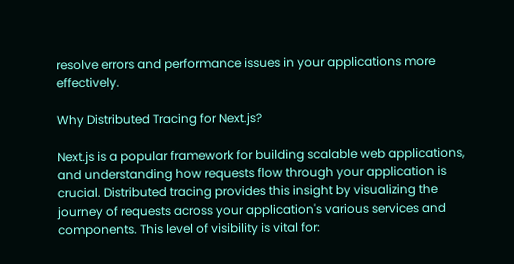resolve errors and performance issues in your applications more effectively.

Why Distributed Tracing for Next.js?

Next.js is a popular framework for building scalable web applications, and understanding how requests flow through your application is crucial. Distributed tracing provides this insight by visualizing the journey of requests across your application's various services and components. This level of visibility is vital for: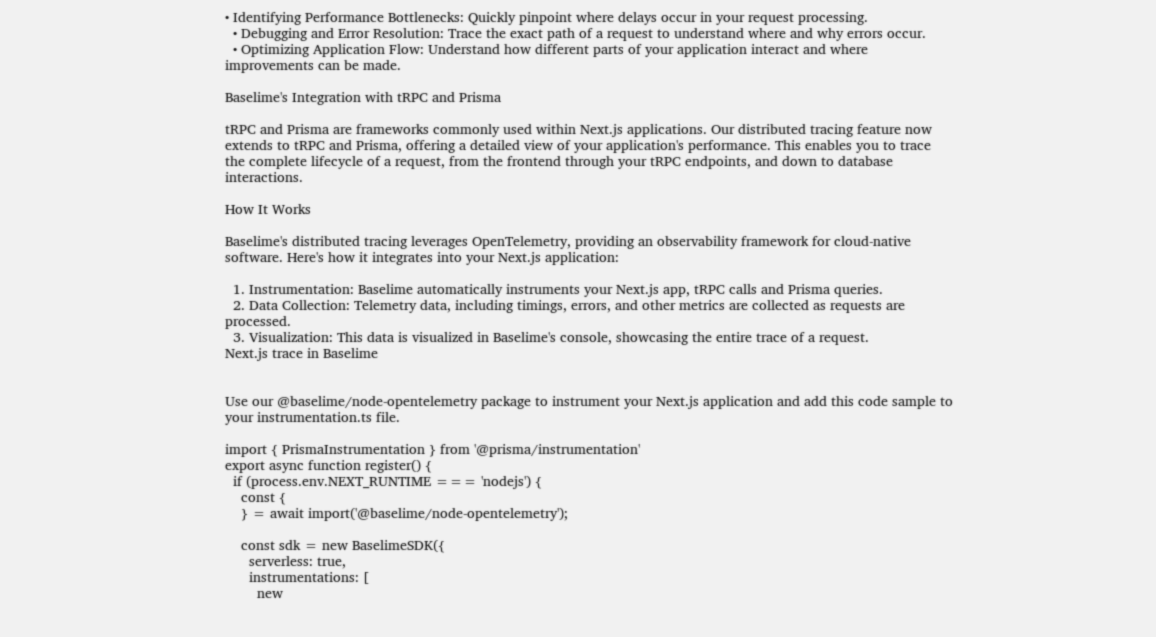• Identifying Performance Bottlenecks: Quickly pinpoint where delays occur in your request processing.
  • Debugging and Error Resolution: Trace the exact path of a request to understand where and why errors occur.
  • Optimizing Application Flow: Understand how different parts of your application interact and where improvements can be made.

Baselime's Integration with tRPC and Prisma

tRPC and Prisma are frameworks commonly used within Next.js applications. Our distributed tracing feature now extends to tRPC and Prisma, offering a detailed view of your application's performance. This enables you to trace the complete lifecycle of a request, from the frontend through your tRPC endpoints, and down to database interactions.

How It Works

Baselime's distributed tracing leverages OpenTelemetry, providing an observability framework for cloud-native software. Here's how it integrates into your Next.js application:

  1. Instrumentation: Baselime automatically instruments your Next.js app, tRPC calls and Prisma queries.
  2. Data Collection: Telemetry data, including timings, errors, and other metrics are collected as requests are processed.
  3. Visualization: This data is visualized in Baselime's console, showcasing the entire trace of a request.
Next.js trace in Baselime


Use our @baselime/node-opentelemetry package to instrument your Next.js application and add this code sample to your instrumentation.ts file.

import { PrismaInstrumentation } from '@prisma/instrumentation'
export async function register() {
  if (process.env.NEXT_RUNTIME === 'nodejs') {
    const {
    } = await import('@baselime/node-opentelemetry');

    const sdk = new BaselimeSDK({
      serverless: true,
      instrumentations: [
        new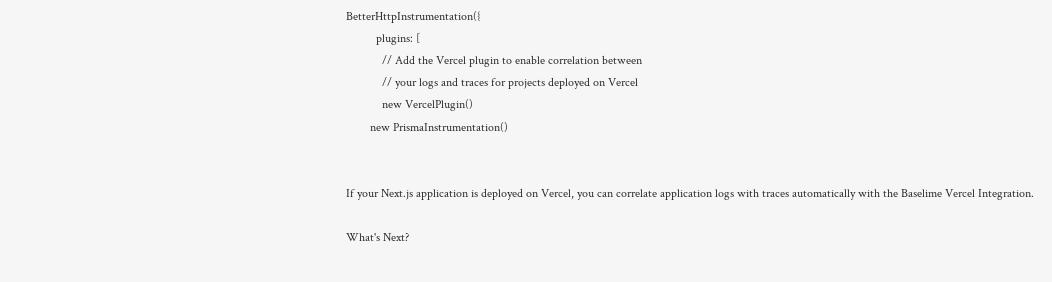BetterHttpInstrumentation({
          plugins: [
            // Add the Vercel plugin to enable correlation between
            // your logs and traces for projects deployed on Vercel
            new VercelPlugin()
        new PrismaInstrumentation()


If your Next.js application is deployed on Vercel, you can correlate application logs with traces automatically with the Baselime Vercel Integration.

What's Next?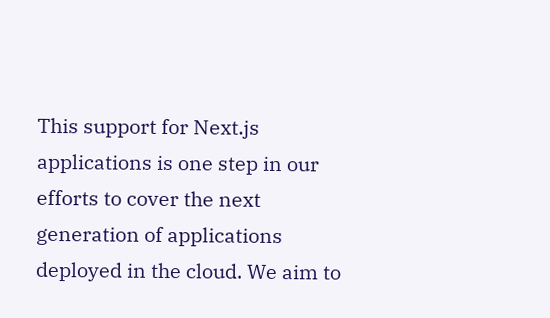This support for Next.js applications is one step in our efforts to cover the next generation of applications deployed in the cloud. We aim to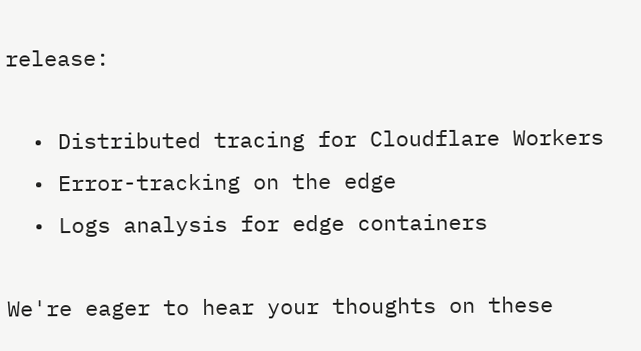release:

  • Distributed tracing for Cloudflare Workers
  • Error-tracking on the edge
  • Logs analysis for edge containers

We're eager to hear your thoughts on these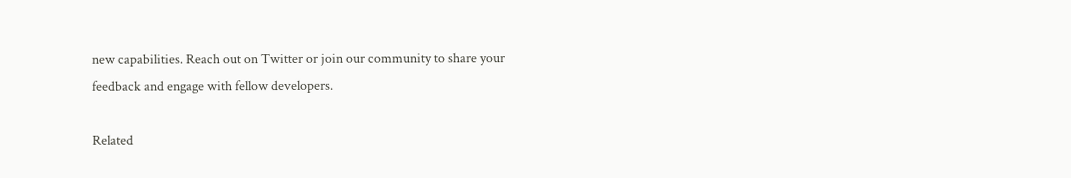new capabilities. Reach out on Twitter or join our community to share your feedback and engage with fellow developers.

Related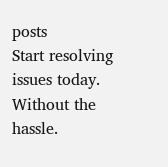posts
Start resolving issues today.
Without the hassle.